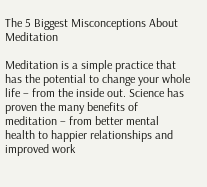The 5 Biggest Misconceptions About Meditation

Meditation is a simple practice that has the potential to change your whole life – from the inside out. Science has proven the many benefits of meditation – from better mental health to happier relationships and improved work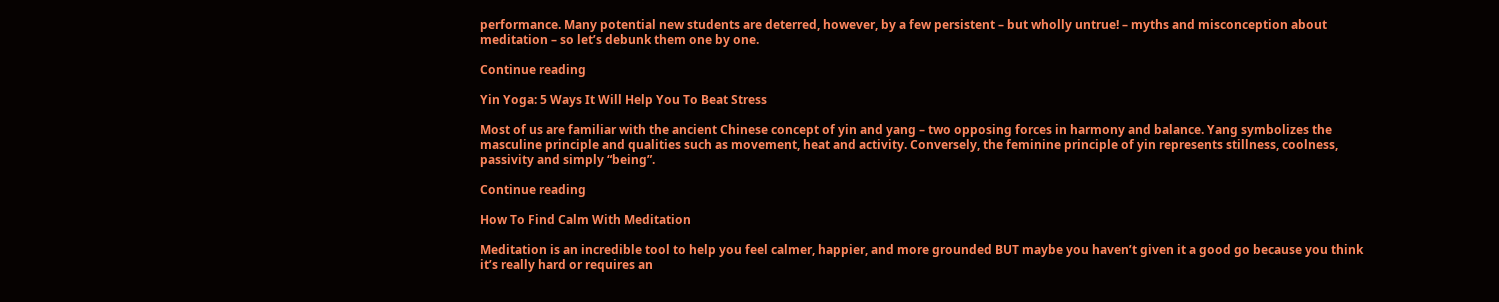performance. Many potential new students are deterred, however, by a few persistent – but wholly untrue! – myths and misconception about meditation – so let’s debunk them one by one.

Continue reading

Yin Yoga: 5 Ways It Will Help You To Beat Stress

Most of us are familiar with the ancient Chinese concept of yin and yang – two opposing forces in harmony and balance. Yang symbolizes the masculine principle and qualities such as movement, heat and activity. Conversely, the feminine principle of yin represents stillness, coolness, passivity and simply “being”.

Continue reading

How To Find Calm With Meditation

Meditation is an incredible tool to help you feel calmer, happier, and more grounded BUT maybe you haven’t given it a good go because you think it’s really hard or requires an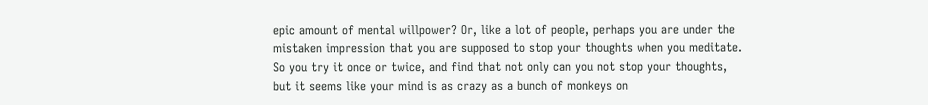epic amount of mental willpower? Or, like a lot of people, perhaps you are under the mistaken impression that you are supposed to stop your thoughts when you meditate. So you try it once or twice, and find that not only can you not stop your thoughts, but it seems like your mind is as crazy as a bunch of monkeys on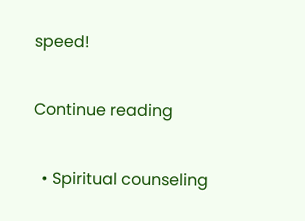speed!

Continue reading

  • Spiritual counseling